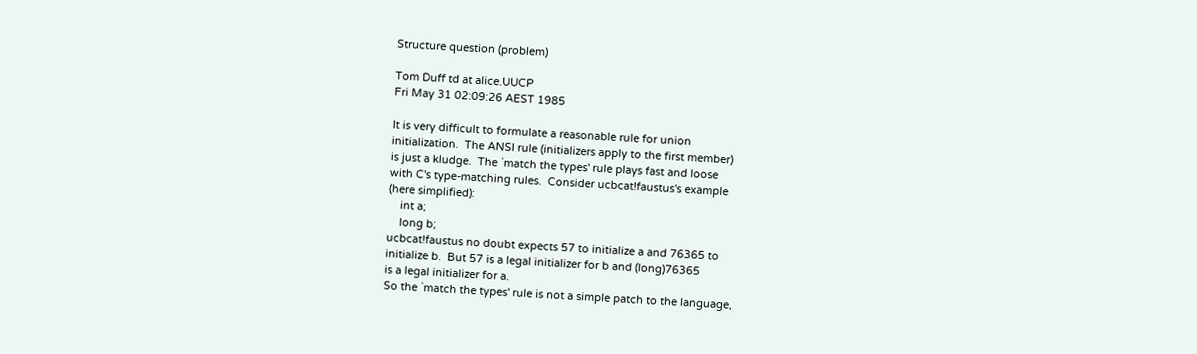Structure question (problem)

Tom Duff td at alice.UUCP
Fri May 31 02:09:26 AEST 1985

It is very difficult to formulate a reasonable rule for union
initialization.  The ANSI rule (initializers apply to the first member)
is just a kludge.  The `match the types' rule plays fast and loose
with C's type-matching rules.  Consider ucbcat!faustus's example
(here simplified):
    int a;
    long b;
ucbcat!faustus no doubt expects 57 to initialize a and 76365 to
initialize b.  But 57 is a legal initializer for b and (long)76365
is a legal initializer for a.
So the `match the types' rule is not a simple patch to the language,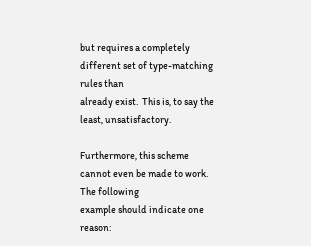but requires a completely different set of type-matching rules than
already exist.  This is, to say the least, unsatisfactory.

Furthermore, this scheme cannot even be made to work.  The following
example should indicate one reason: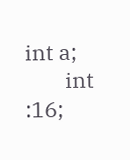int a;
        int :16;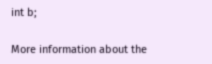int b;

More information about the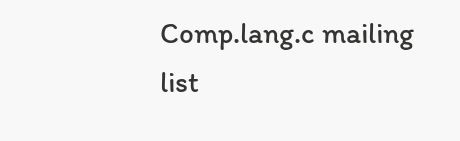Comp.lang.c mailing list